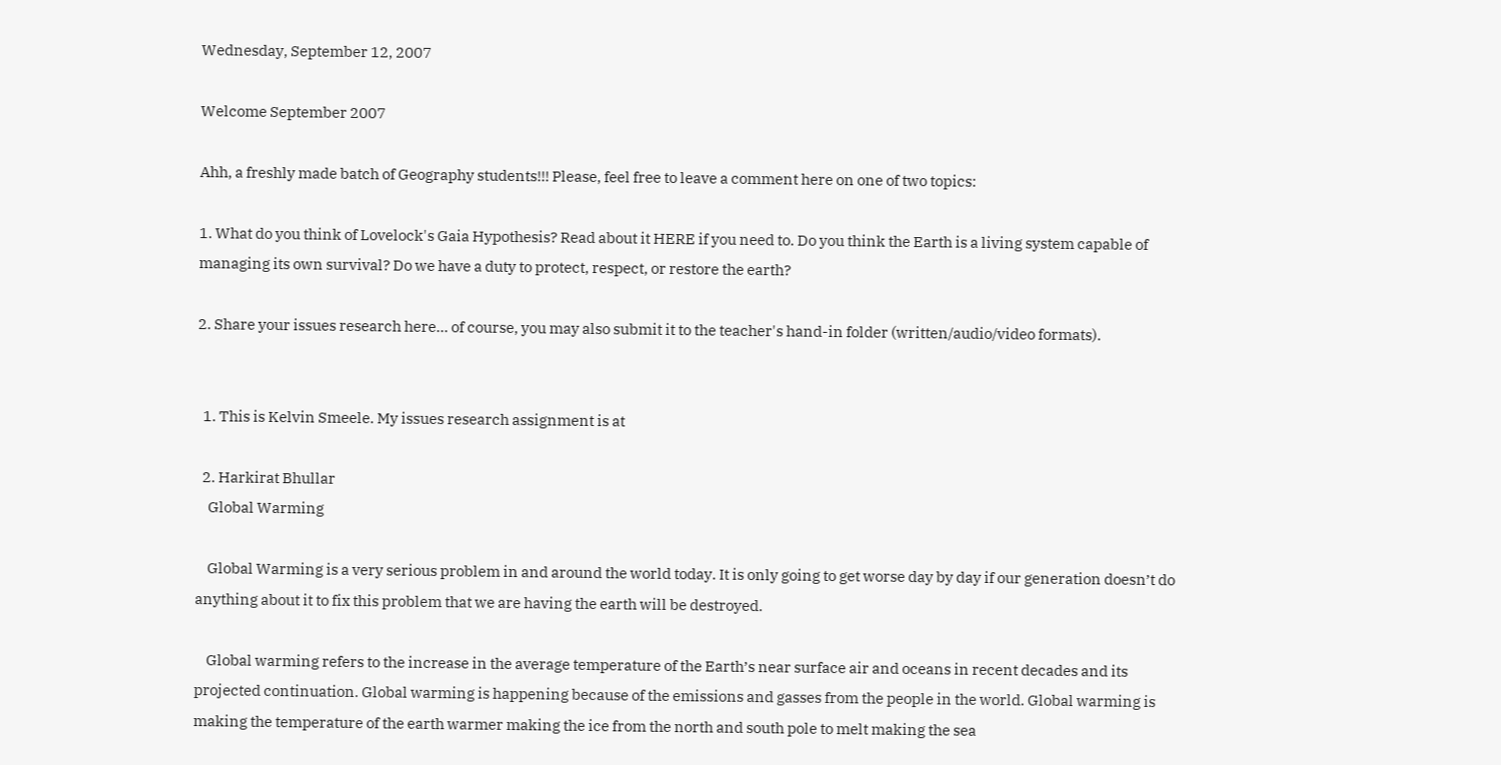Wednesday, September 12, 2007

Welcome September 2007

Ahh, a freshly made batch of Geography students!!! Please, feel free to leave a comment here on one of two topics:

1. What do you think of Lovelock's Gaia Hypothesis? Read about it HERE if you need to. Do you think the Earth is a living system capable of managing its own survival? Do we have a duty to protect, respect, or restore the earth?

2. Share your issues research here... of course, you may also submit it to the teacher's hand-in folder (written/audio/video formats).


  1. This is Kelvin Smeele. My issues research assignment is at

  2. Harkirat Bhullar
    Global Warming

    Global Warming is a very serious problem in and around the world today. It is only going to get worse day by day if our generation doesn’t do anything about it to fix this problem that we are having the earth will be destroyed.

    Global warming refers to the increase in the average temperature of the Earth’s near surface air and oceans in recent decades and its projected continuation. Global warming is happening because of the emissions and gasses from the people in the world. Global warming is making the temperature of the earth warmer making the ice from the north and south pole to melt making the sea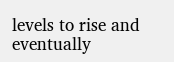levels to rise and eventually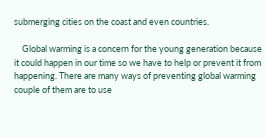submerging cities on the coast and even countries.

    Global warming is a concern for the young generation because it could happen in our time so we have to help or prevent it from happening. There are many ways of preventing global warming couple of them are to use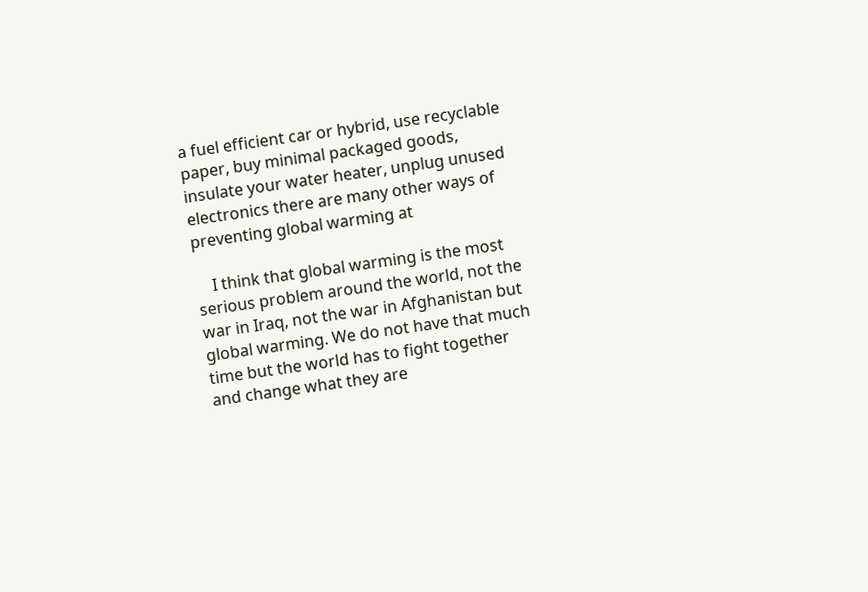a fuel efficient car or hybrid, use recyclable paper, buy minimal packaged goods, insulate your water heater, unplug unused electronics there are many other ways of preventing global warming at

    I think that global warming is the most serious problem around the world, not the war in Iraq, not the war in Afghanistan but global warming. We do not have that much time but the world has to fight together and change what they are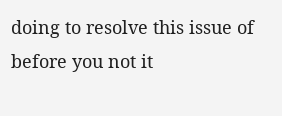doing to resolve this issue of before you not it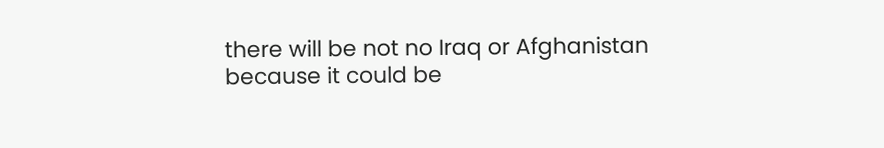there will be not no Iraq or Afghanistan because it could be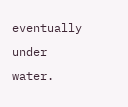eventually under water.